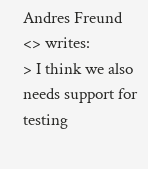Andres Freund <> writes:
> I think we also needs support for testing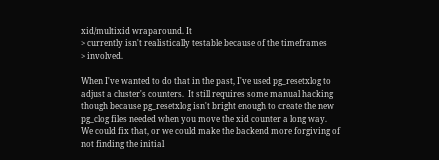xid/multixid wraparound. It
> currently isn't realistically testable because of the timeframes
> involved.

When I've wanted to do that in the past, I've used pg_resetxlog to
adjust a cluster's counters.  It still requires some manual hacking
though because pg_resetxlog isn't bright enough to create the new
pg_clog files needed when you move the xid counter a long way.
We could fix that, or we could make the backend more forgiving of
not finding the initial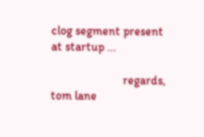clog segment present at startup ...

                        regards, tom lane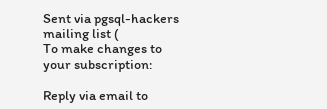Sent via pgsql-hackers mailing list (
To make changes to your subscription:

Reply via email to